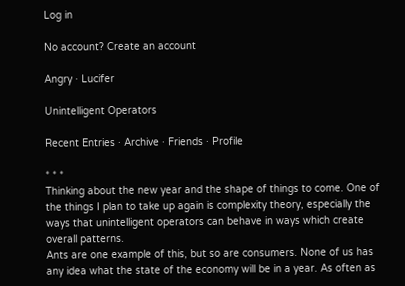Log in

No account? Create an account

Angry · Lucifer

Unintelligent Operators

Recent Entries · Archive · Friends · Profile

* * *
Thinking about the new year and the shape of things to come. One of the things I plan to take up again is complexity theory, especially the ways that unintelligent operators can behave in ways which create overall patterns.
Ants are one example of this, but so are consumers. None of us has any idea what the state of the economy will be in a year. As often as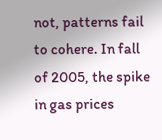not, patterns fail to cohere. In fall of 2005, the spike in gas prices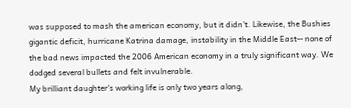was supposed to mash the american economy, but it didn't. Likewise, the Bushies gigantic deficit, hurricane Katrina damage, instability in the Middle East-- none of the bad news impacted the 2006 American economy in a truly significant way. We dodged several bullets and felt invulnerable.
My brilliant daughter's working life is only two years along,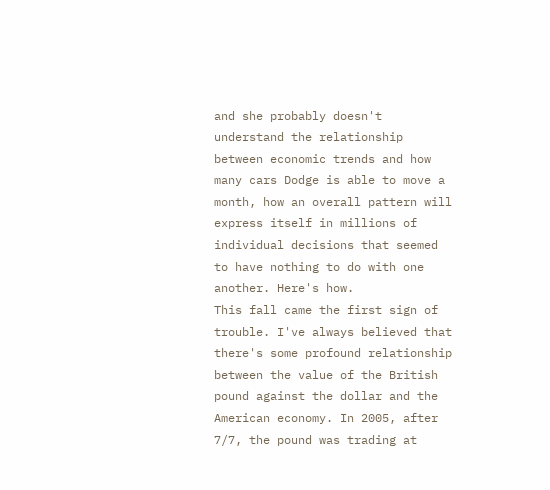and she probably doesn't understand the relationship between economic trends and how many cars Dodge is able to move a month, how an overall pattern will express itself in millions of individual decisions that seemed to have nothing to do with one another. Here's how.
This fall came the first sign of trouble. I've always believed that there's some profound relationship between the value of the British pound against the dollar and the American economy. In 2005, after 7/7, the pound was trading at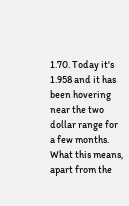1.70. Today it's 1.958 and it has been hovering near the two dollar range for a few months.
What this means, apart from the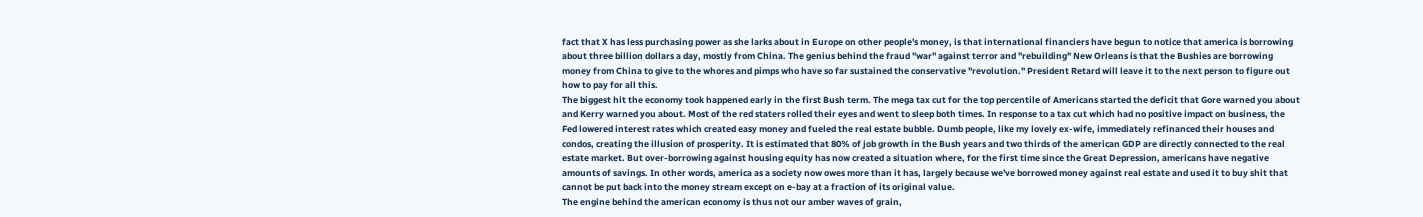fact that X has less purchasing power as she larks about in Europe on other people's money, is that international financiers have begun to notice that america is borrowing about three billion dollars a day, mostly from China. The genius behind the fraud "war" against terror and "rebuilding" New Orleans is that the Bushies are borrowing money from China to give to the whores and pimps who have so far sustained the conservative "revolution." President Retard will leave it to the next person to figure out how to pay for all this.
The biggest hit the economy took happened early in the first Bush term. The mega tax cut for the top percentile of Americans started the deficit that Gore warned you about and Kerry warned you about. Most of the red staters rolled their eyes and went to sleep both times. In response to a tax cut which had no positive impact on business, the Fed lowered interest rates which created easy money and fueled the real estate bubble. Dumb people, like my lovely ex-wife, immediately refinanced their houses and condos, creating the illusion of prosperity. It is estimated that 80% of job growth in the Bush years and two thirds of the american GDP are directly connected to the real estate market. But over-borrowing against housing equity has now created a situation where, for the first time since the Great Depression, americans have negative amounts of savings. In other words, america as a society now owes more than it has, largely because we've borrowed money against real estate and used it to buy shit that cannot be put back into the money stream except on e-bay at a fraction of its original value.
The engine behind the american economy is thus not our amber waves of grain,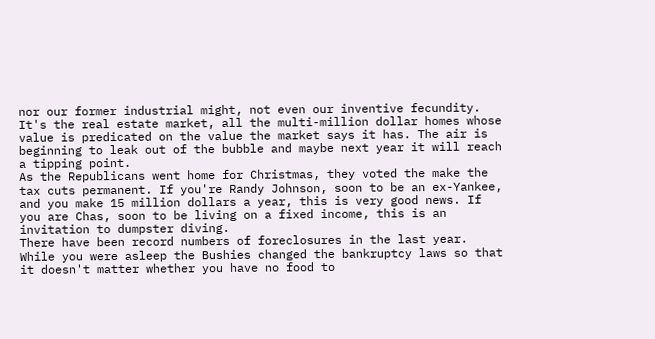nor our former industrial might, not even our inventive fecundity. It's the real estate market, all the multi-million dollar homes whose value is predicated on the value the market says it has. The air is beginning to leak out of the bubble and maybe next year it will reach a tipping point.
As the Republicans went home for Christmas, they voted the make the tax cuts permanent. If you're Randy Johnson, soon to be an ex-Yankee, and you make 15 million dollars a year, this is very good news. If you are Chas, soon to be living on a fixed income, this is an invitation to dumpster diving.
There have been record numbers of foreclosures in the last year. While you were asleep the Bushies changed the bankruptcy laws so that it doesn't matter whether you have no food to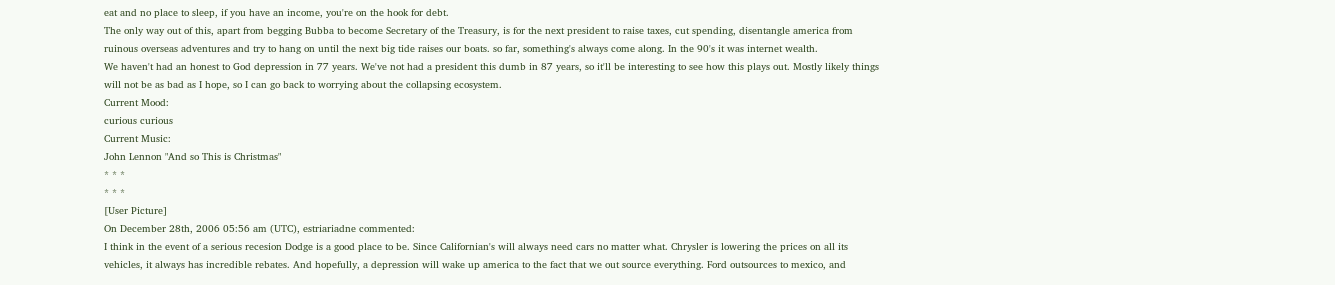eat and no place to sleep, if you have an income, you're on the hook for debt.
The only way out of this, apart from begging Bubba to become Secretary of the Treasury, is for the next president to raise taxes, cut spending, disentangle america from ruinous overseas adventures and try to hang on until the next big tide raises our boats. so far, something's always come along. In the 90's it was internet wealth.
We haven't had an honest to God depression in 77 years. We've not had a president this dumb in 87 years, so it'll be interesting to see how this plays out. Mostly likely things will not be as bad as I hope, so I can go back to worrying about the collapsing ecosystem.
Current Mood:
curious curious
Current Music:
John Lennon "And so This is Christmas"
* * *
* * *
[User Picture]
On December 28th, 2006 05:56 am (UTC), estriariadne commented:
I think in the event of a serious recesion Dodge is a good place to be. Since Californian's will always need cars no matter what. Chrysler is lowering the prices on all its vehicles, it always has incredible rebates. And hopefully, a depression will wake up america to the fact that we out source everything. Ford outsources to mexico, and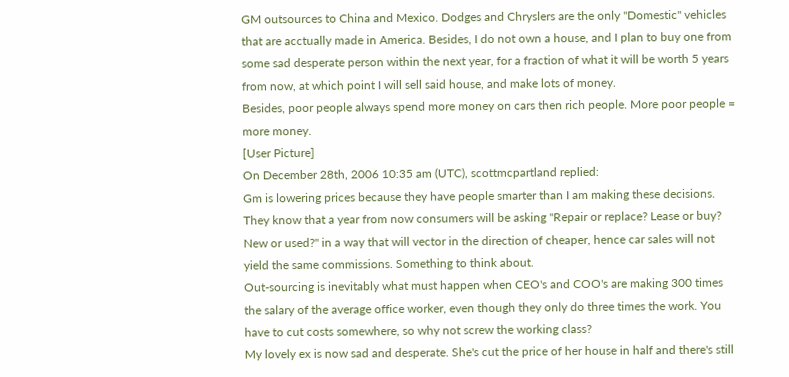GM outsources to China and Mexico. Dodges and Chryslers are the only "Domestic" vehicles that are acctually made in America. Besides, I do not own a house, and I plan to buy one from some sad desperate person within the next year, for a fraction of what it will be worth 5 years from now, at which point I will sell said house, and make lots of money.
Besides, poor people always spend more money on cars then rich people. More poor people = more money.
[User Picture]
On December 28th, 2006 10:35 am (UTC), scottmcpartland replied:
Gm is lowering prices because they have people smarter than I am making these decisions. They know that a year from now consumers will be asking "Repair or replace? Lease or buy? New or used?" in a way that will vector in the direction of cheaper, hence car sales will not yield the same commissions. Something to think about.
Out-sourcing is inevitably what must happen when CEO's and COO's are making 300 times the salary of the average office worker, even though they only do three times the work. You have to cut costs somewhere, so why not screw the working class?
My lovely ex is now sad and desperate. She's cut the price of her house in half and there's still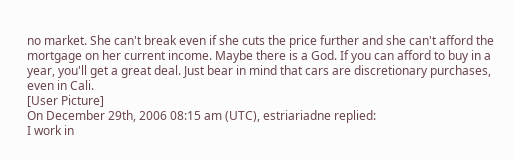no market. She can't break even if she cuts the price further and she can't afford the mortgage on her current income. Maybe there is a God. If you can afford to buy in a year, you'll get a great deal. Just bear in mind that cars are discretionary purchases, even in Cali.
[User Picture]
On December 29th, 2006 08:15 am (UTC), estriariadne replied:
I work in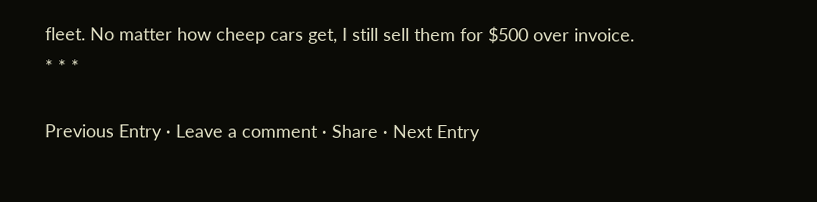fleet. No matter how cheep cars get, I still sell them for $500 over invoice.
* * *

Previous Entry · Leave a comment · Share · Next Entry